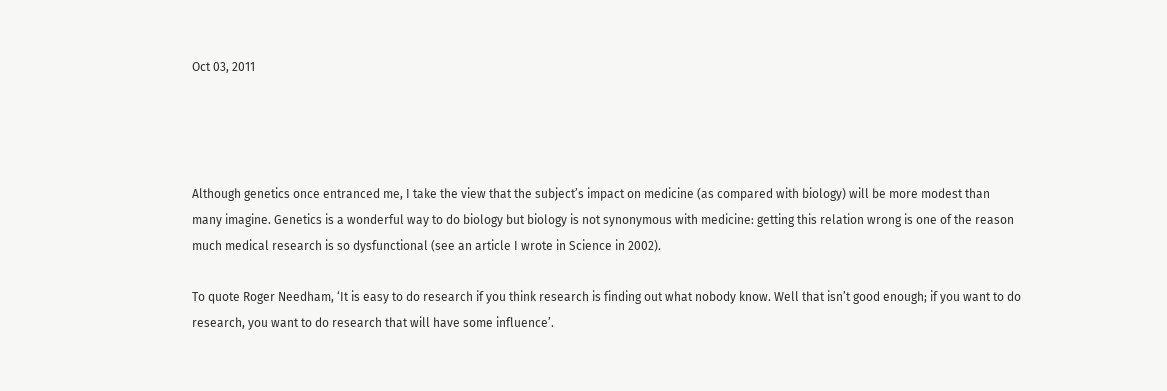Oct 03, 2011




Although genetics once entranced me, I take the view that the subject’s impact on medicine (as compared with biology) will be more modest than many imagine. Genetics is a wonderful way to do biology but biology is not synonymous with medicine: getting this relation wrong is one of the reason much medical research is so dysfunctional (see an article I wrote in Science in 2002).

To quote Roger Needham, ‘It is easy to do research if you think research is finding out what nobody know. Well that isn’t good enough; if you want to do research, you want to do research that will have some influence’.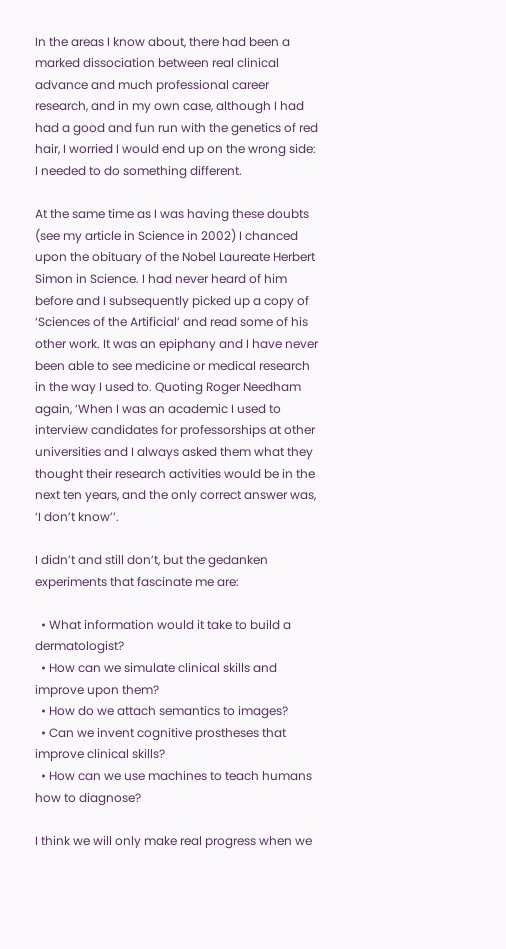In the areas I know about, there had been a marked dissociation between real clinical advance and much professional career research, and in my own case, although I had had a good and fun run with the genetics of red hair, I worried I would end up on the wrong side: I needed to do something different.

At the same time as I was having these doubts (see my article in Science in 2002) I chanced upon the obituary of the Nobel Laureate Herbert Simon in Science. I had never heard of him before and I subsequently picked up a copy of  ‘Sciences of the Artificial’ and read some of his other work. It was an epiphany and I have never been able to see medicine or medical research in the way I used to. Quoting Roger Needham again, ‘When I was an academic I used to interview candidates for professorships at other universities and I always asked them what they thought their research activities would be in the next ten years, and the only correct answer was, ‘I don’t know’’.

I didn’t and still don’t, but the gedanken experiments that fascinate me are:

  • What information would it take to build a dermatologist?
  • How can we simulate clinical skills and improve upon them?
  • How do we attach semantics to images?
  • Can we invent cognitive prostheses that improve clinical skills?
  • How can we use machines to teach humans how to diagnose?

I think we will only make real progress when we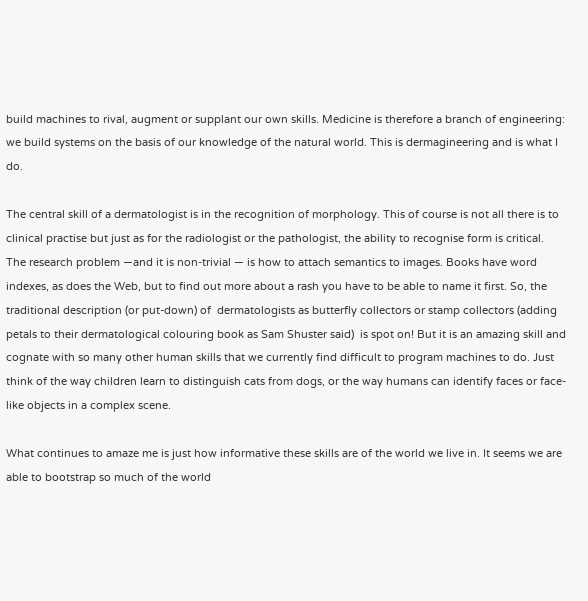build machines to rival, augment or supplant our own skills. Medicine is therefore a branch of engineering: we build systems on the basis of our knowledge of the natural world. This is dermagineering and is what I do.

The central skill of a dermatologist is in the recognition of morphology. This of course is not all there is to clinical practise but just as for the radiologist or the pathologist, the ability to recognise form is critical. The research problem —and it is non-trivial — is how to attach semantics to images. Books have word indexes, as does the Web, but to find out more about a rash you have to be able to name it first. So, the traditional description (or put-down) of  dermatologists as butterfly collectors or stamp collectors (adding petals to their dermatological colouring book as Sam Shuster said)  is spot on! But it is an amazing skill and  cognate with so many other human skills that we currently find difficult to program machines to do. Just think of the way children learn to distinguish cats from dogs, or the way humans can identify faces or face-like objects in a complex scene.

What continues to amaze me is just how informative these skills are of the world we live in. It seems we are able to bootstrap so much of the world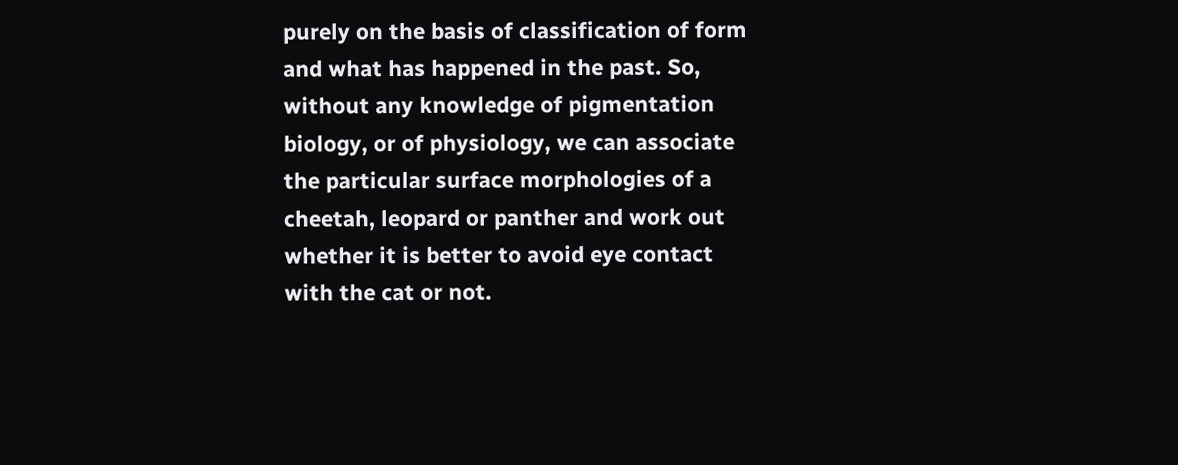purely on the basis of classification of form and what has happened in the past. So, without any knowledge of pigmentation biology, or of physiology, we can associate the particular surface morphologies of a cheetah, leopard or panther and work out whether it is better to avoid eye contact with the cat or not.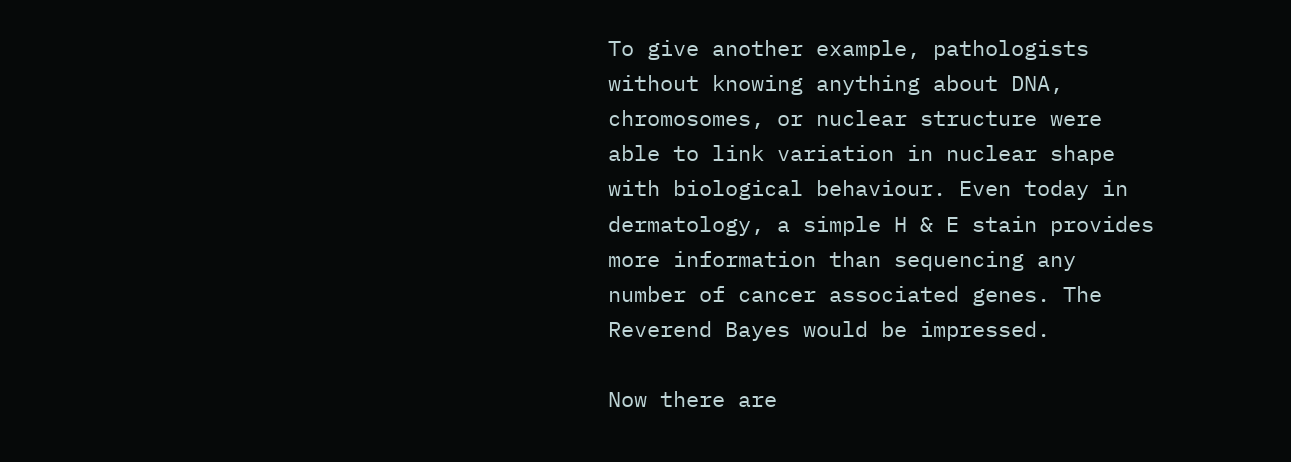To give another example, pathologists without knowing anything about DNA, chromosomes, or nuclear structure were able to link variation in nuclear shape with biological behaviour. Even today in dermatology, a simple H & E stain provides more information than sequencing any number of cancer associated genes. The Reverend Bayes would be impressed.

Now there are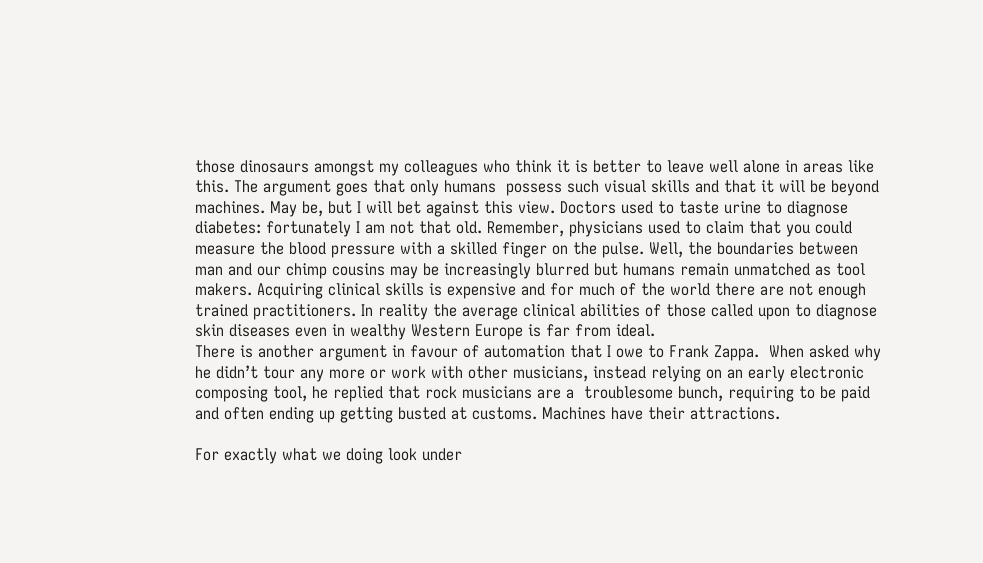those dinosaurs amongst my colleagues who think it is better to leave well alone in areas like this. The argument goes that only humans  possess such visual skills and that it will be beyond machines. May be, but I will bet against this view. Doctors used to taste urine to diagnose diabetes: fortunately I am not that old. Remember, physicians used to claim that you could measure the blood pressure with a skilled finger on the pulse. Well, the boundaries between man and our chimp cousins may be increasingly blurred but humans remain unmatched as tool makers. Acquiring clinical skills is expensive and for much of the world there are not enough trained practitioners. In reality the average clinical abilities of those called upon to diagnose skin diseases even in wealthy Western Europe is far from ideal.
There is another argument in favour of automation that I owe to Frank Zappa.  When asked why he didn’t tour any more or work with other musicians, instead relying on an early electronic composing tool, he replied that rock musicians are a  troublesome bunch, requiring to be paid and often ending up getting busted at customs. Machines have their attractions.

For exactly what we doing look under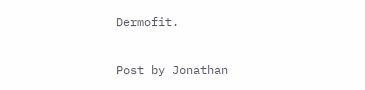Dermofit.

Post by Jonathan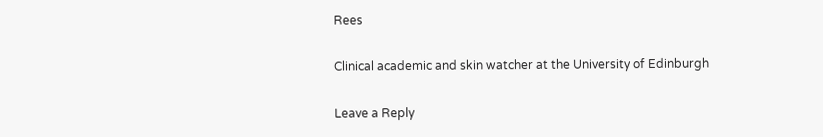Rees

Clinical academic and skin watcher at the University of Edinburgh

Leave a Reply